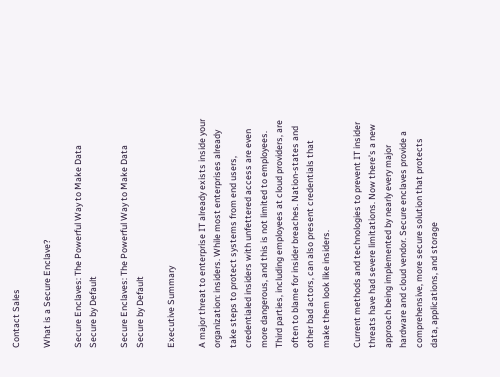Contact Sales

What is a Secure Enclave?

Secure Enclaves: The Powerful Way to Make Data Secure by Default

Secure Enclaves: The Powerful Way to Make Data Secure by Default

Executive Summary

A major threat to enterprise IT already exists inside your organization: insiders. While most enterprises already take steps to protect systems from end users, credentialed insiders with unfettered access are even more dangerous, and this is not limited to employees. Third parties, including employees at cloud providers, are often to blame for insider breaches. Nation-states and other bad actors, can also present credentials that make them look like insiders.

Current methods and technologies to prevent IT insider threats have had severe limitations. Now there’s a new approach being implemented by nearly every major hardware and cloud vendor. Secure enclaves provide a comprehensive, more secure solution that protects data, applications, and storage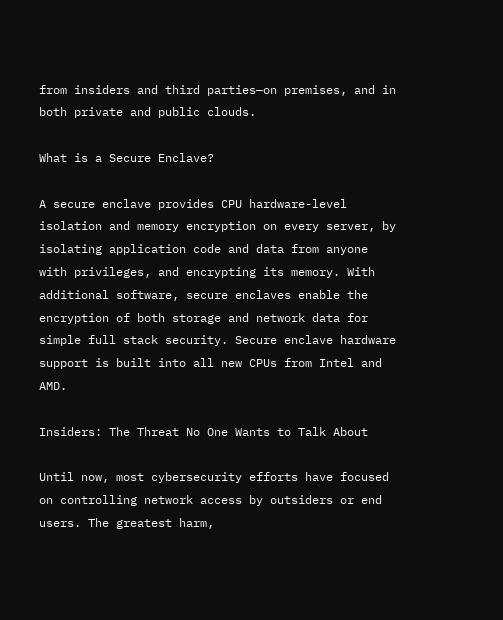from insiders and third parties—on premises, and in both private and public clouds.

What is a Secure Enclave?

A secure enclave provides CPU hardware-level isolation and memory encryption on every server, by isolating application code and data from anyone with privileges, and encrypting its memory. With additional software, secure enclaves enable the encryption of both storage and network data for simple full stack security. Secure enclave hardware support is built into all new CPUs from Intel and AMD.

Insiders: The Threat No One Wants to Talk About

Until now, most cybersecurity efforts have focused on controlling network access by outsiders or end users. The greatest harm,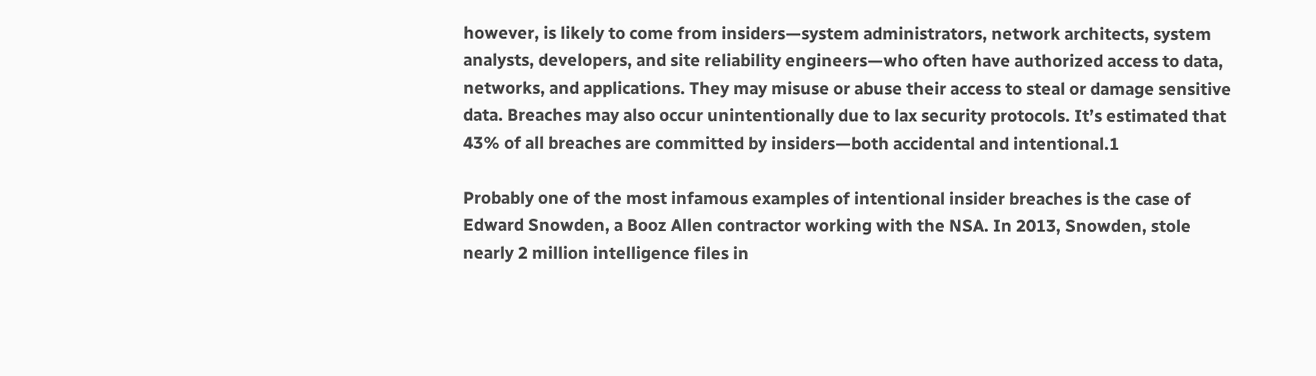however, is likely to come from insiders—system administrators, network architects, system analysts, developers, and site reliability engineers—who often have authorized access to data, networks, and applications. They may misuse or abuse their access to steal or damage sensitive data. Breaches may also occur unintentionally due to lax security protocols. It’s estimated that 43% of all breaches are committed by insiders—both accidental and intentional.1

Probably one of the most infamous examples of intentional insider breaches is the case of Edward Snowden, a Booz Allen contractor working with the NSA. In 2013, Snowden, stole nearly 2 million intelligence files in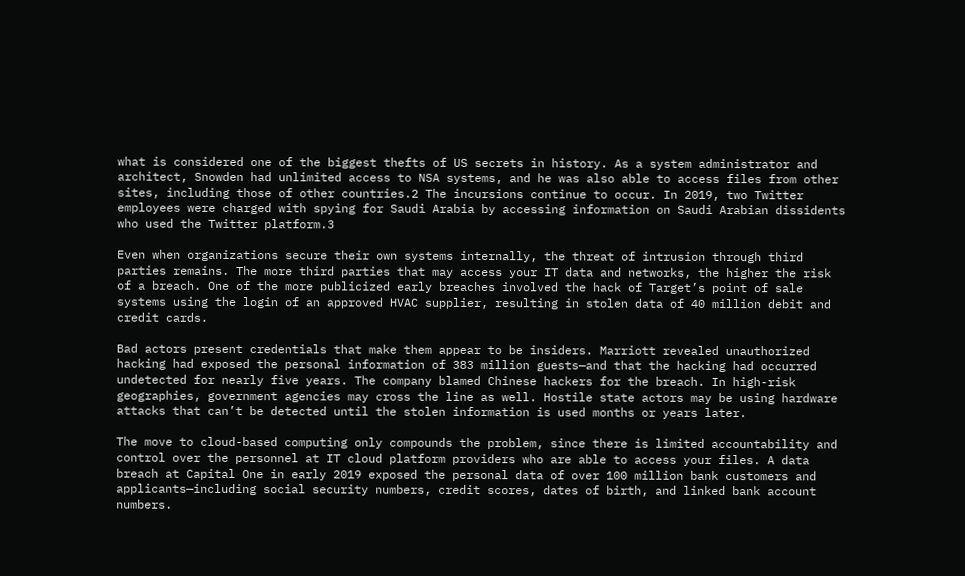what is considered one of the biggest thefts of US secrets in history. As a system administrator and architect, Snowden had unlimited access to NSA systems, and he was also able to access files from other sites, including those of other countries.2 The incursions continue to occur. In 2019, two Twitter employees were charged with spying for Saudi Arabia by accessing information on Saudi Arabian dissidents who used the Twitter platform.3

Even when organizations secure their own systems internally, the threat of intrusion through third parties remains. The more third parties that may access your IT data and networks, the higher the risk of a breach. One of the more publicized early breaches involved the hack of Target’s point of sale systems using the login of an approved HVAC supplier, resulting in stolen data of 40 million debit and credit cards.

Bad actors present credentials that make them appear to be insiders. Marriott revealed unauthorized hacking had exposed the personal information of 383 million guests—and that the hacking had occurred undetected for nearly five years. The company blamed Chinese hackers for the breach. In high-risk geographies, government agencies may cross the line as well. Hostile state actors may be using hardware attacks that can’t be detected until the stolen information is used months or years later.

The move to cloud-based computing only compounds the problem, since there is limited accountability and control over the personnel at IT cloud platform providers who are able to access your files. A data breach at Capital One in early 2019 exposed the personal data of over 100 million bank customers and applicants—including social security numbers, credit scores, dates of birth, and linked bank account numbers.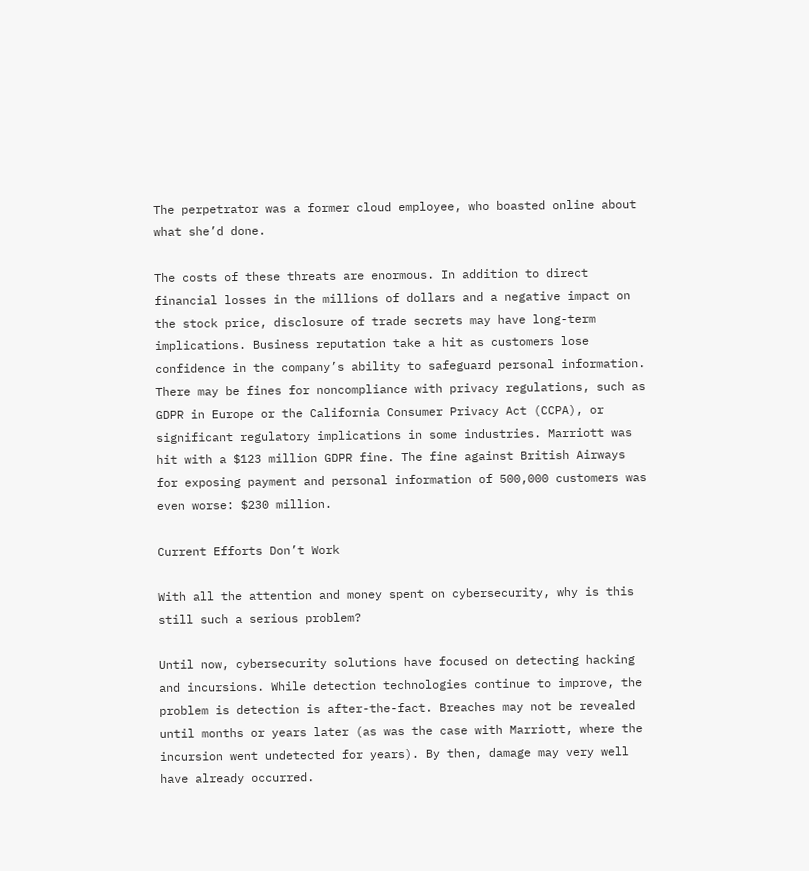The perpetrator was a former cloud employee, who boasted online about what she’d done.

The costs of these threats are enormous. In addition to direct financial losses in the millions of dollars and a negative impact on the stock price, disclosure of trade secrets may have long-term implications. Business reputation take a hit as customers lose confidence in the company’s ability to safeguard personal information. There may be fines for noncompliance with privacy regulations, such as GDPR in Europe or the California Consumer Privacy Act (CCPA), or significant regulatory implications in some industries. Marriott was hit with a $123 million GDPR fine. The fine against British Airways for exposing payment and personal information of 500,000 customers was even worse: $230 million.

Current Efforts Don’t Work

With all the attention and money spent on cybersecurity, why is this still such a serious problem?

Until now, cybersecurity solutions have focused on detecting hacking and incursions. While detection technologies continue to improve, the problem is detection is after-the-fact. Breaches may not be revealed until months or years later (as was the case with Marriott, where the incursion went undetected for years). By then, damage may very well have already occurred.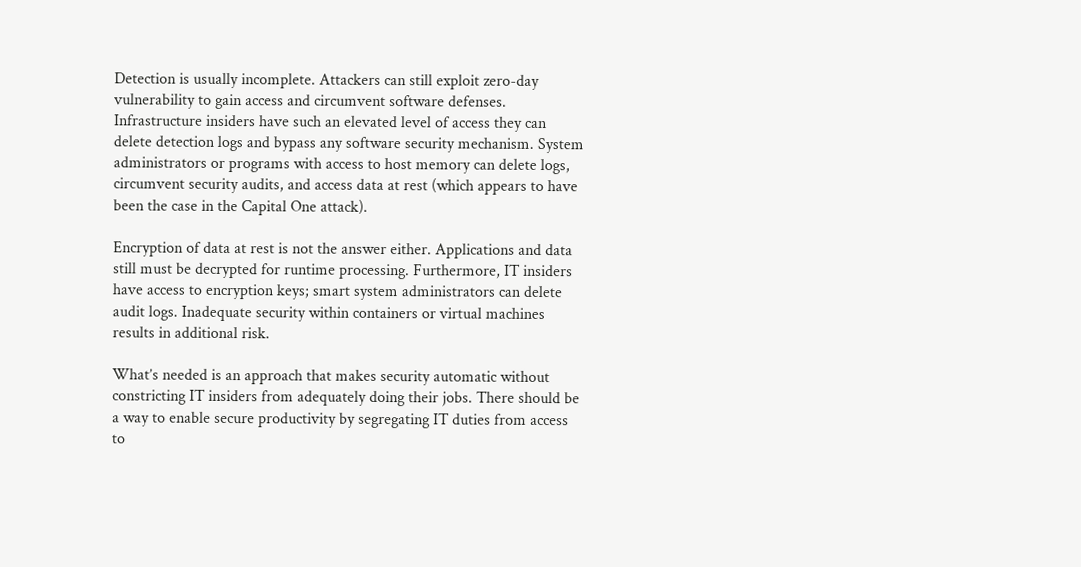Detection is usually incomplete. Attackers can still exploit zero-day vulnerability to gain access and circumvent software defenses. Infrastructure insiders have such an elevated level of access they can delete detection logs and bypass any software security mechanism. System administrators or programs with access to host memory can delete logs, circumvent security audits, and access data at rest (which appears to have been the case in the Capital One attack).

Encryption of data at rest is not the answer either. Applications and data still must be decrypted for runtime processing. Furthermore, IT insiders have access to encryption keys; smart system administrators can delete audit logs. Inadequate security within containers or virtual machines results in additional risk.

What’s needed is an approach that makes security automatic without constricting IT insiders from adequately doing their jobs. There should be a way to enable secure productivity by segregating IT duties from access to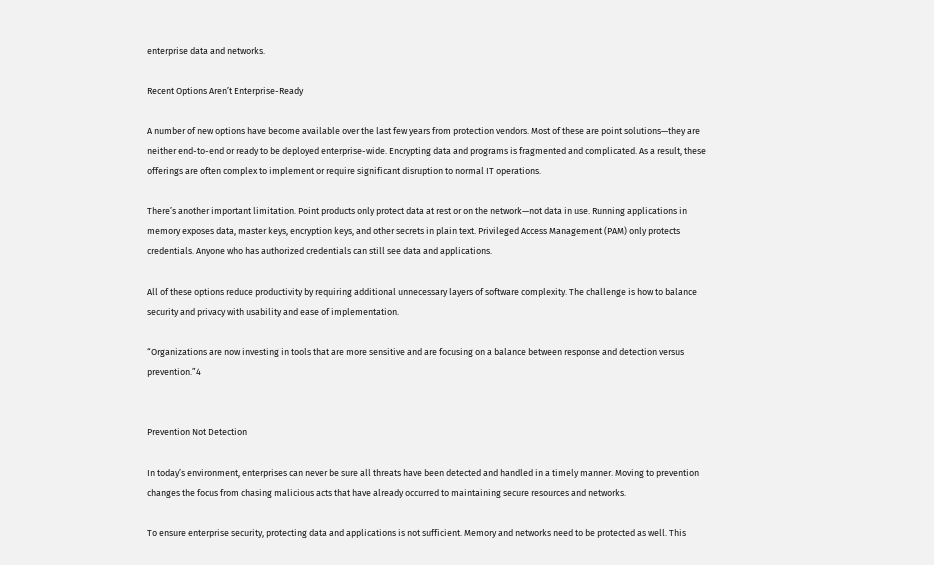enterprise data and networks.

Recent Options Aren’t Enterprise-Ready

A number of new options have become available over the last few years from protection vendors. Most of these are point solutions—they are neither end-to-end or ready to be deployed enterprise-wide. Encrypting data and programs is fragmented and complicated. As a result, these offerings are often complex to implement or require significant disruption to normal IT operations.

There’s another important limitation. Point products only protect data at rest or on the network—not data in use. Running applications in memory exposes data, master keys, encryption keys, and other secrets in plain text. Privileged Access Management (PAM) only protects credentials. Anyone who has authorized credentials can still see data and applications.

All of these options reduce productivity by requiring additional unnecessary layers of software complexity. The challenge is how to balance security and privacy with usability and ease of implementation.

“Organizations are now investing in tools that are more sensitive and are focusing on a balance between response and detection versus prevention.”4


Prevention Not Detection

In today’s environment, enterprises can never be sure all threats have been detected and handled in a timely manner. Moving to prevention changes the focus from chasing malicious acts that have already occurred to maintaining secure resources and networks.

To ensure enterprise security, protecting data and applications is not sufficient. Memory and networks need to be protected as well. This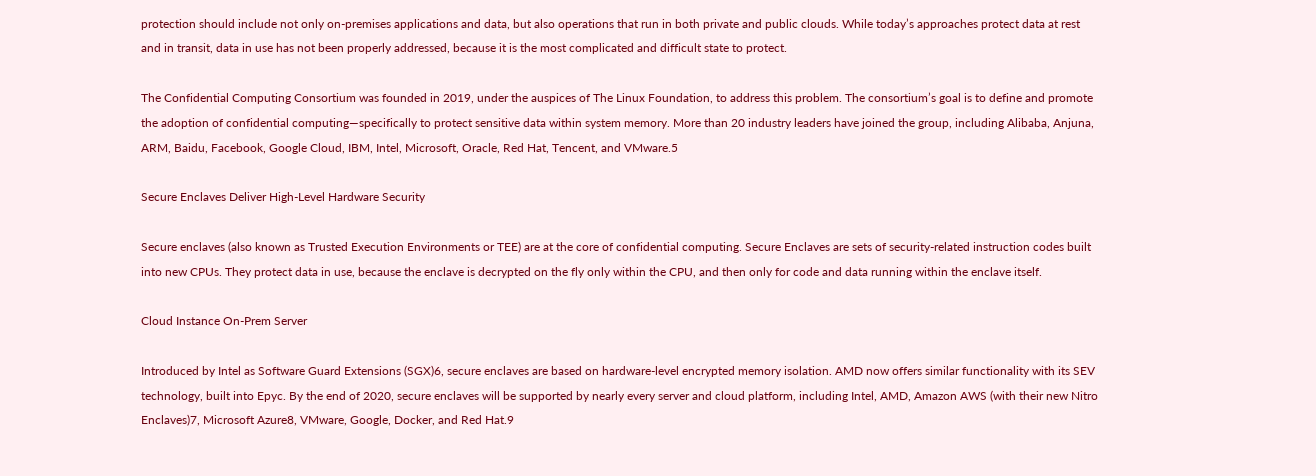protection should include not only on-premises applications and data, but also operations that run in both private and public clouds. While today’s approaches protect data at rest and in transit, data in use has not been properly addressed, because it is the most complicated and difficult state to protect.

The Confidential Computing Consortium was founded in 2019, under the auspices of The Linux Foundation, to address this problem. The consortium’s goal is to define and promote the adoption of confidential computing—specifically to protect sensitive data within system memory. More than 20 industry leaders have joined the group, including Alibaba, Anjuna, ARM, Baidu, Facebook, Google Cloud, IBM, Intel, Microsoft, Oracle, Red Hat, Tencent, and VMware.5

Secure Enclaves Deliver High-Level Hardware Security

Secure enclaves (also known as Trusted Execution Environments or TEE) are at the core of confidential computing. Secure Enclaves are sets of security-related instruction codes built into new CPUs. They protect data in use, because the enclave is decrypted on the fly only within the CPU, and then only for code and data running within the enclave itself.

Cloud Instance On-Prem Server

Introduced by Intel as Software Guard Extensions (SGX)6, secure enclaves are based on hardware-level encrypted memory isolation. AMD now offers similar functionality with its SEV technology, built into Epyc. By the end of 2020, secure enclaves will be supported by nearly every server and cloud platform, including Intel, AMD, Amazon AWS (with their new Nitro Enclaves)7, Microsoft Azure8, VMware, Google, Docker, and Red Hat.9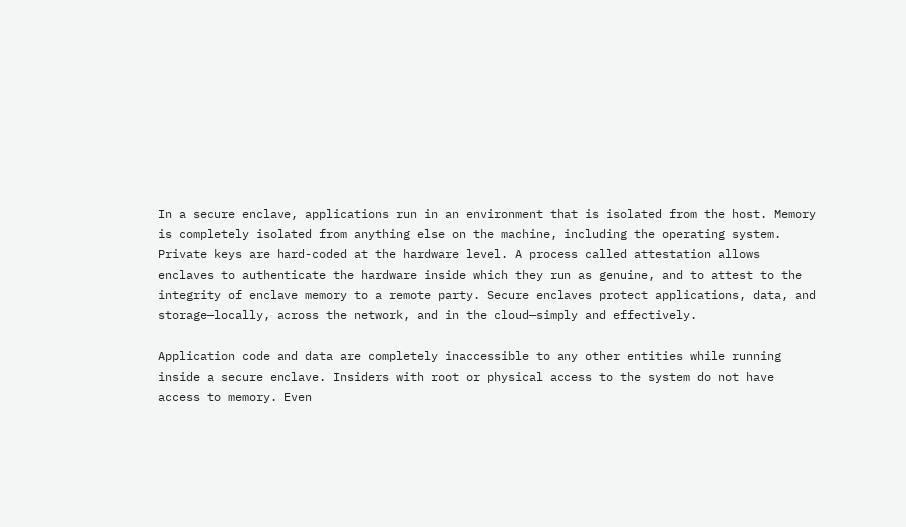In a secure enclave, applications run in an environment that is isolated from the host. Memory is completely isolated from anything else on the machine, including the operating system. Private keys are hard-coded at the hardware level. A process called attestation allows enclaves to authenticate the hardware inside which they run as genuine, and to attest to the integrity of enclave memory to a remote party. Secure enclaves protect applications, data, and storage—locally, across the network, and in the cloud—simply and effectively.

Application code and data are completely inaccessible to any other entities while running inside a secure enclave. Insiders with root or physical access to the system do not have access to memory. Even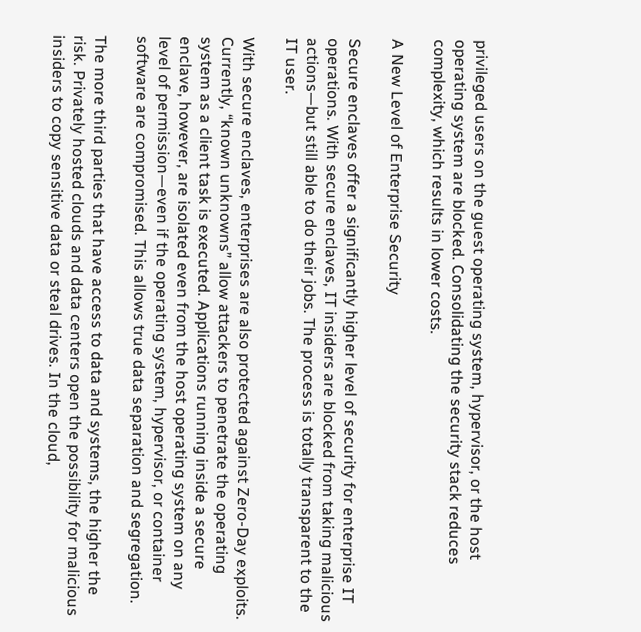privileged users on the guest operating system, hypervisor, or the host operating system are blocked. Consolidating the security stack reduces complexity, which results in lower costs.

A New Level of Enterprise Security

Secure enclaves offer a significantly higher level of security for enterprise IT operations. With secure enclaves, IT insiders are blocked from taking malicious actions—but still able to do their jobs. The process is totally transparent to the IT user.

With secure enclaves, enterprises are also protected against Zero-Day exploits. Currently, “known unknowns” allow attackers to penetrate the operating system as a client task is executed. Applications running inside a secure enclave, however, are isolated even from the host operating system on any level of permission—even if the operating system, hypervisor, or container software are compromised. This allows true data separation and segregation.

The more third parties that have access to data and systems, the higher the risk. Privately hosted clouds and data centers open the possibility for malicious insiders to copy sensitive data or steal drives. In the cloud,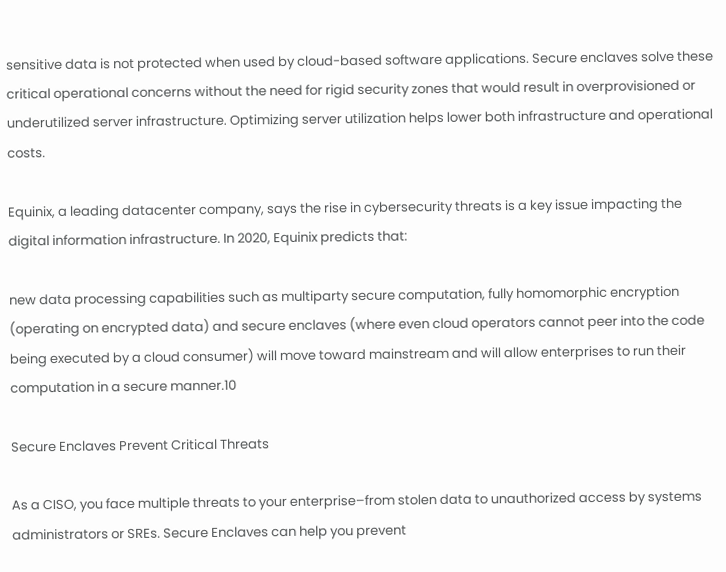sensitive data is not protected when used by cloud-based software applications. Secure enclaves solve these critical operational concerns without the need for rigid security zones that would result in overprovisioned or underutilized server infrastructure. Optimizing server utilization helps lower both infrastructure and operational costs.

Equinix, a leading datacenter company, says the rise in cybersecurity threats is a key issue impacting the digital information infrastructure. In 2020, Equinix predicts that:

new data processing capabilities such as multiparty secure computation, fully homomorphic encryption (operating on encrypted data) and secure enclaves (where even cloud operators cannot peer into the code being executed by a cloud consumer) will move toward mainstream and will allow enterprises to run their computation in a secure manner.10

Secure Enclaves Prevent Critical Threats

As a CISO, you face multiple threats to your enterprise–from stolen data to unauthorized access by systems administrators or SREs. Secure Enclaves can help you prevent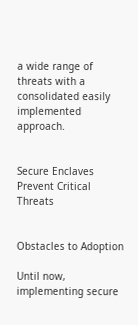a wide range of threats with a consolidated easily implemented approach.


Secure Enclaves Prevent Critical Threats


Obstacles to Adoption

Until now, implementing secure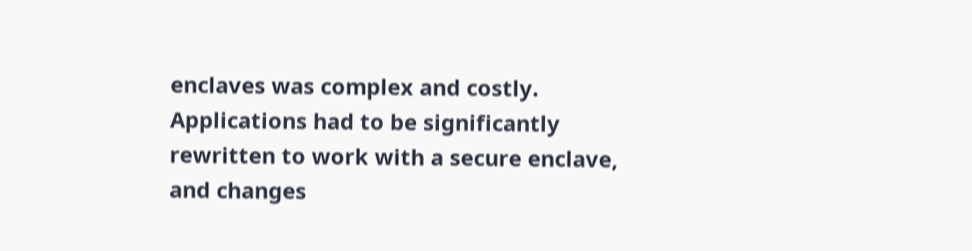enclaves was complex and costly. Applications had to be significantly rewritten to work with a secure enclave, and changes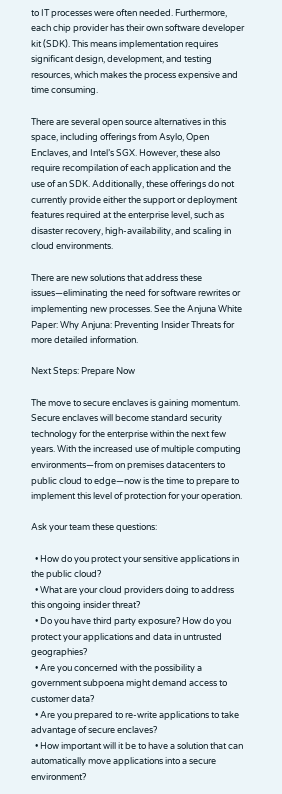to IT processes were often needed. Furthermore, each chip provider has their own software developer kit (SDK). This means implementation requires significant design, development, and testing resources, which makes the process expensive and time consuming.

There are several open source alternatives in this space, including offerings from Asylo, Open Enclaves, and Intel’s SGX. However, these also require recompilation of each application and the use of an SDK. Additionally, these offerings do not currently provide either the support or deployment features required at the enterprise level, such as disaster recovery, high-availability, and scaling in cloud environments.

There are new solutions that address these issues—eliminating the need for software rewrites or implementing new processes. See the Anjuna White Paper: Why Anjuna: Preventing Insider Threats for more detailed information.

Next Steps: Prepare Now

The move to secure enclaves is gaining momentum. Secure enclaves will become standard security technology for the enterprise within the next few years. With the increased use of multiple computing environments—from on premises datacenters to public cloud to edge—now is the time to prepare to implement this level of protection for your operation.

Ask your team these questions:

  • How do you protect your sensitive applications in the public cloud?
  • What are your cloud providers doing to address this ongoing insider threat?
  • Do you have third party exposure? How do you protect your applications and data in untrusted geographies?
  • Are you concerned with the possibility a government subpoena might demand access to customer data?
  • Are you prepared to re-write applications to take advantage of secure enclaves?
  • How important will it be to have a solution that can automatically move applications into a secure environment?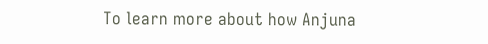To learn more about how Anjuna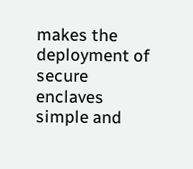makes the deployment of secure enclaves simple and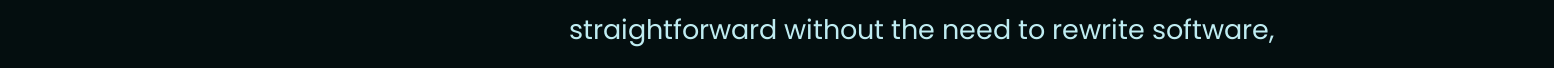straightforward without the need to rewrite software,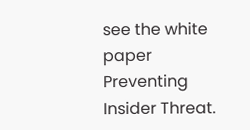see the white paper Preventing Insider Threat.